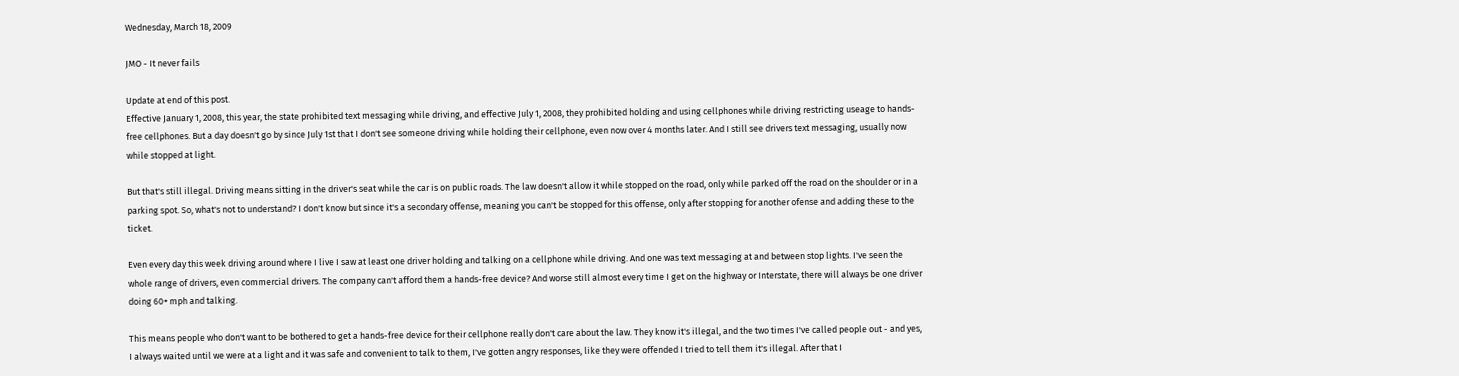Wednesday, March 18, 2009

JMO - It never fails

Update at end of this post.
Effective January 1, 2008, this year, the state prohibited text messaging while driving, and effective July 1, 2008, they prohibited holding and using cellphones while driving restricting useage to hands-free cellphones. But a day doesn't go by since July 1st that I don't see someone driving while holding their cellphone, even now over 4 months later. And I still see drivers text messaging, usually now while stopped at light.

But that's still illegal. Driving means sitting in the driver's seat while the car is on public roads. The law doesn't allow it while stopped on the road, only while parked off the road on the shoulder or in a parking spot. So, what's not to understand? I don't know but since it's a secondary offense, meaning you can't be stopped for this offense, only after stopping for another ofense and adding these to the ticket.

Even every day this week driving around where I live I saw at least one driver holding and talking on a cellphone while driving. And one was text messaging at and between stop lights. I've seen the whole range of drivers, even commercial drivers. The company can't afford them a hands-free device? And worse still almost every time I get on the highway or Interstate, there will always be one driver doing 60+ mph and talking.

This means people who don't want to be bothered to get a hands-free device for their cellphone really don't care about the law. They know it's illegal, and the two times I've called people out - and yes, I always waited until we were at a light and it was safe and convenient to talk to them, I've gotten angry responses, like they were offended I tried to tell them it's illegal. After that I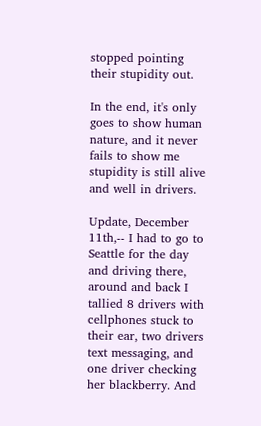stopped pointing their stupidity out.

In the end, it's only goes to show human nature, and it never fails to show me stupidity is still alive and well in drivers.

Update, December 11th,-- I had to go to Seattle for the day and driving there, around and back I tallied 8 drivers with cellphones stuck to their ear, two drivers text messaging, and one driver checking her blackberry. And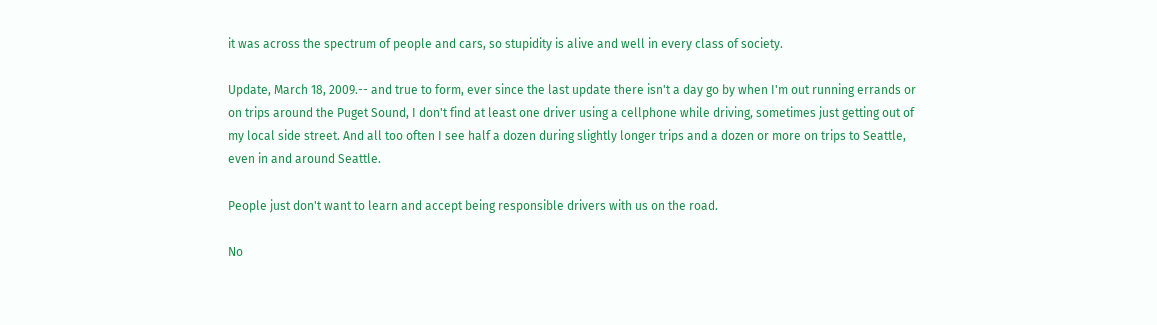it was across the spectrum of people and cars, so stupidity is alive and well in every class of society.

Update, March 18, 2009.-- and true to form, ever since the last update there isn't a day go by when I'm out running errands or on trips around the Puget Sound, I don't find at least one driver using a cellphone while driving, sometimes just getting out of my local side street. And all too often I see half a dozen during slightly longer trips and a dozen or more on trips to Seattle, even in and around Seattle.

People just don't want to learn and accept being responsible drivers with us on the road.

No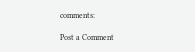comments:

Post a Comment